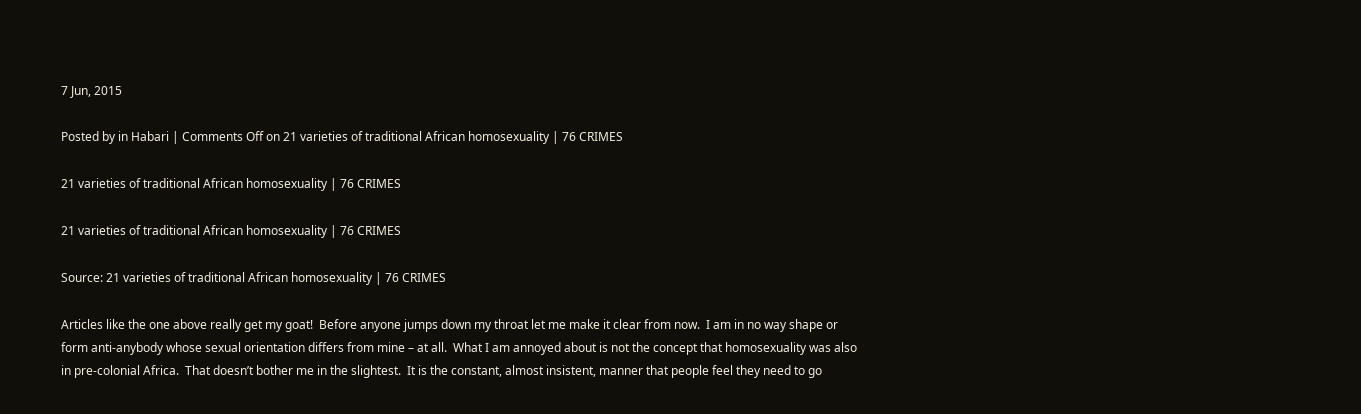7 Jun, 2015

Posted by in Habari | Comments Off on 21 varieties of traditional African homosexuality | 76 CRIMES

21 varieties of traditional African homosexuality | 76 CRIMES

21 varieties of traditional African homosexuality | 76 CRIMES

Source: 21 varieties of traditional African homosexuality | 76 CRIMES

Articles like the one above really get my goat!  Before anyone jumps down my throat let me make it clear from now.  I am in no way shape or form anti-anybody whose sexual orientation differs from mine – at all.  What I am annoyed about is not the concept that homosexuality was also in pre-colonial Africa.  That doesn’t bother me in the slightest.  It is the constant, almost insistent, manner that people feel they need to go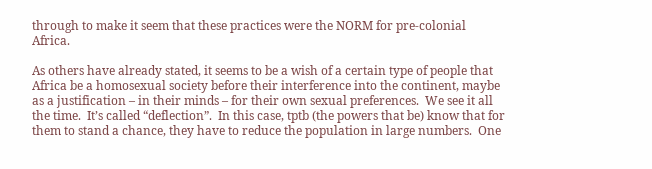through to make it seem that these practices were the NORM for pre-colonial Africa.

As others have already stated, it seems to be a wish of a certain type of people that Africa be a homosexual society before their interference into the continent, maybe as a justification – in their minds – for their own sexual preferences.  We see it all the time.  It’s called “deflection”.  In this case, tptb (the powers that be) know that for them to stand a chance, they have to reduce the population in large numbers.  One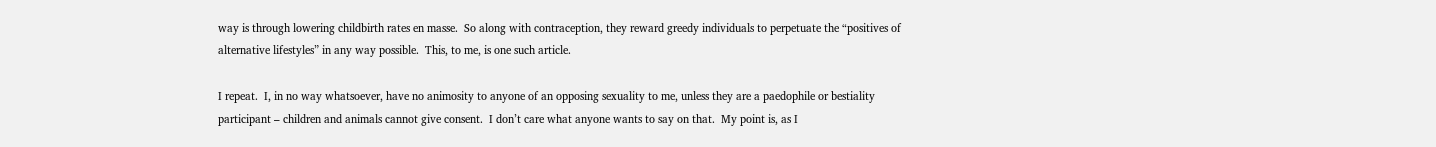way is through lowering childbirth rates en masse.  So along with contraception, they reward greedy individuals to perpetuate the “positives of alternative lifestyles” in any way possible.  This, to me, is one such article.

I repeat.  I, in no way whatsoever, have no animosity to anyone of an opposing sexuality to me, unless they are a paedophile or bestiality participant – children and animals cannot give consent.  I don’t care what anyone wants to say on that.  My point is, as I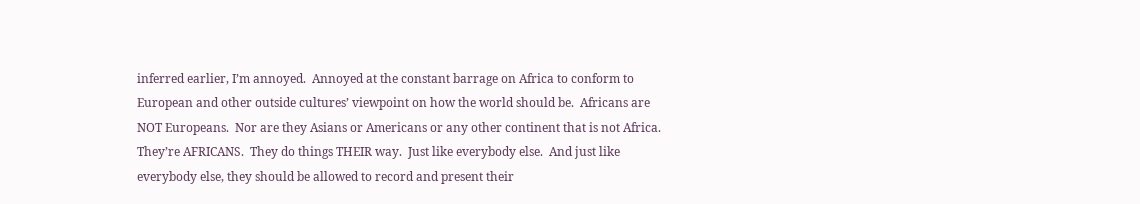inferred earlier, I’m annoyed.  Annoyed at the constant barrage on Africa to conform to European and other outside cultures’ viewpoint on how the world should be.  Africans are NOT Europeans.  Nor are they Asians or Americans or any other continent that is not Africa.  They’re AFRICANS.  They do things THEIR way.  Just like everybody else.  And just like everybody else, they should be allowed to record and present their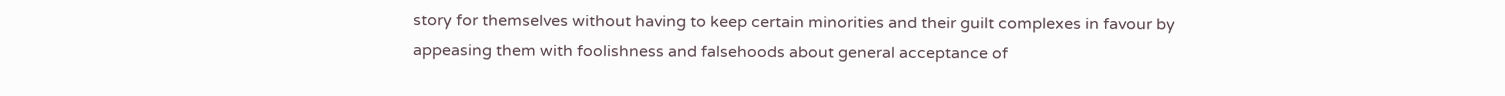story for themselves without having to keep certain minorities and their guilt complexes in favour by appeasing them with foolishness and falsehoods about general acceptance of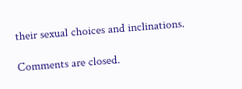their sexual choices and inclinations.

Comments are closed.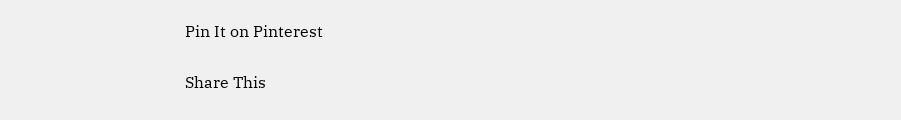Pin It on Pinterest

Share This